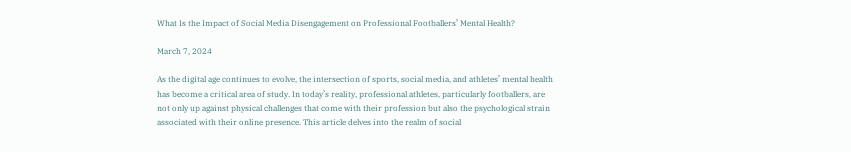What Is the Impact of Social Media Disengagement on Professional Footballers’ Mental Health?

March 7, 2024

As the digital age continues to evolve, the intersection of sports, social media, and athletes’ mental health has become a critical area of study. In today’s reality, professional athletes, particularly footballers, are not only up against physical challenges that come with their profession but also the psychological strain associated with their online presence. This article delves into the realm of social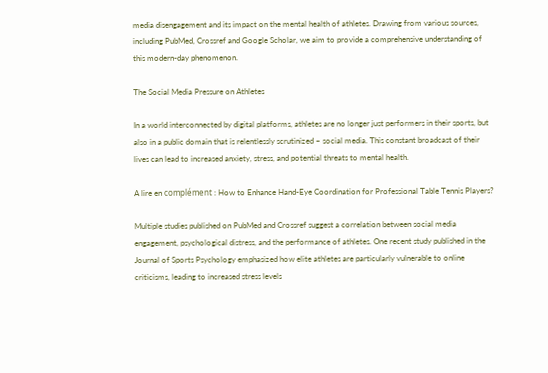media disengagement and its impact on the mental health of athletes. Drawing from various sources, including PubMed, Crossref and Google Scholar, we aim to provide a comprehensive understanding of this modern-day phenomenon.

The Social Media Pressure on Athletes

In a world interconnected by digital platforms, athletes are no longer just performers in their sports, but also in a public domain that is relentlessly scrutinized – social media. This constant broadcast of their lives can lead to increased anxiety, stress, and potential threats to mental health.

A lire en complément : How to Enhance Hand-Eye Coordination for Professional Table Tennis Players?

Multiple studies published on PubMed and Crossref suggest a correlation between social media engagement, psychological distress, and the performance of athletes. One recent study published in the Journal of Sports Psychology emphasized how elite athletes are particularly vulnerable to online criticisms, leading to increased stress levels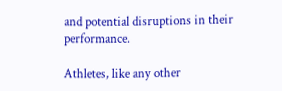and potential disruptions in their performance.

Athletes, like any other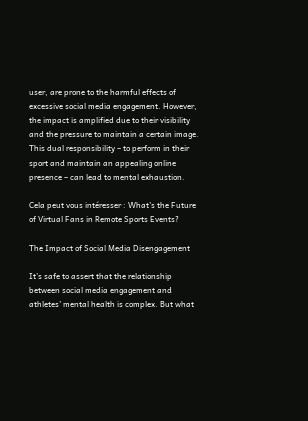user, are prone to the harmful effects of excessive social media engagement. However, the impact is amplified due to their visibility and the pressure to maintain a certain image. This dual responsibility – to perform in their sport and maintain an appealing online presence – can lead to mental exhaustion.

Cela peut vous intéresser : What’s the Future of Virtual Fans in Remote Sports Events?

The Impact of Social Media Disengagement

It’s safe to assert that the relationship between social media engagement and athletes’ mental health is complex. But what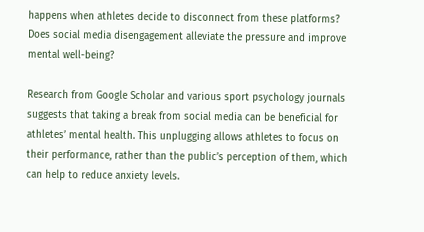happens when athletes decide to disconnect from these platforms? Does social media disengagement alleviate the pressure and improve mental well-being?

Research from Google Scholar and various sport psychology journals suggests that taking a break from social media can be beneficial for athletes’ mental health. This unplugging allows athletes to focus on their performance, rather than the public’s perception of them, which can help to reduce anxiety levels.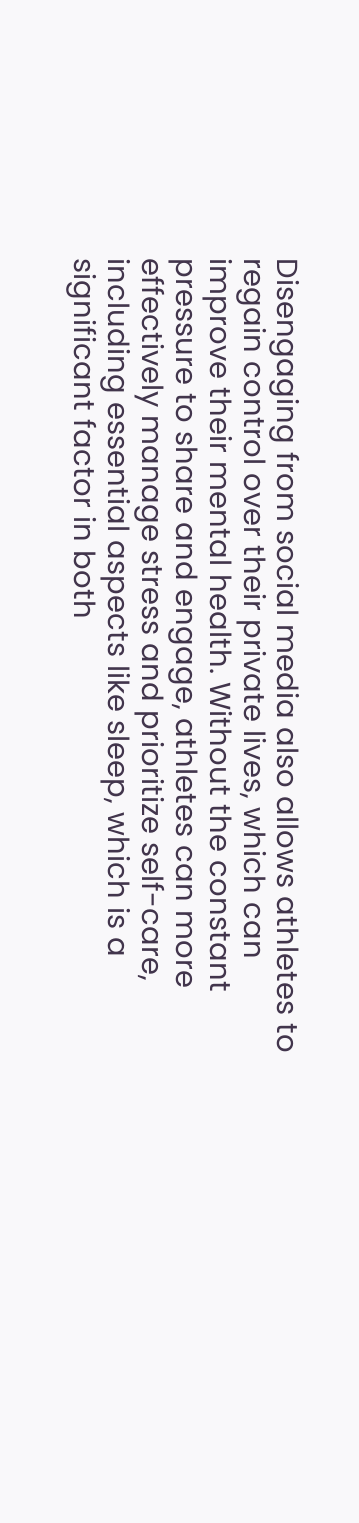Disengaging from social media also allows athletes to regain control over their private lives, which can improve their mental health. Without the constant pressure to share and engage, athletes can more effectively manage stress and prioritize self-care, including essential aspects like sleep, which is a significant factor in both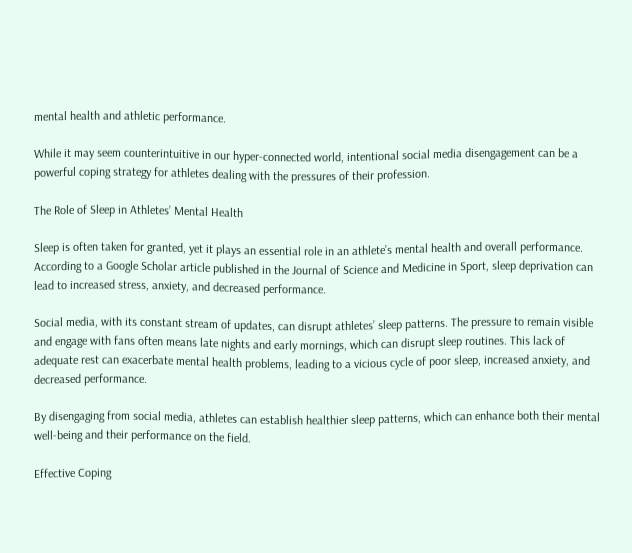mental health and athletic performance.

While it may seem counterintuitive in our hyper-connected world, intentional social media disengagement can be a powerful coping strategy for athletes dealing with the pressures of their profession.

The Role of Sleep in Athletes’ Mental Health

Sleep is often taken for granted, yet it plays an essential role in an athlete’s mental health and overall performance. According to a Google Scholar article published in the Journal of Science and Medicine in Sport, sleep deprivation can lead to increased stress, anxiety, and decreased performance.

Social media, with its constant stream of updates, can disrupt athletes’ sleep patterns. The pressure to remain visible and engage with fans often means late nights and early mornings, which can disrupt sleep routines. This lack of adequate rest can exacerbate mental health problems, leading to a vicious cycle of poor sleep, increased anxiety, and decreased performance.

By disengaging from social media, athletes can establish healthier sleep patterns, which can enhance both their mental well-being and their performance on the field.

Effective Coping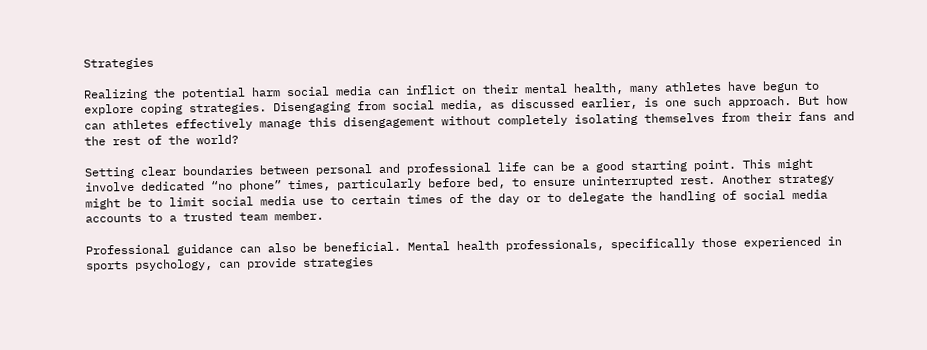Strategies

Realizing the potential harm social media can inflict on their mental health, many athletes have begun to explore coping strategies. Disengaging from social media, as discussed earlier, is one such approach. But how can athletes effectively manage this disengagement without completely isolating themselves from their fans and the rest of the world?

Setting clear boundaries between personal and professional life can be a good starting point. This might involve dedicated “no phone” times, particularly before bed, to ensure uninterrupted rest. Another strategy might be to limit social media use to certain times of the day or to delegate the handling of social media accounts to a trusted team member.

Professional guidance can also be beneficial. Mental health professionals, specifically those experienced in sports psychology, can provide strategies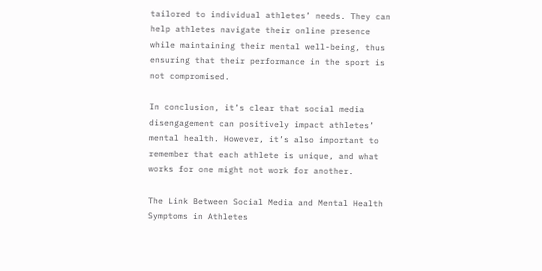tailored to individual athletes’ needs. They can help athletes navigate their online presence while maintaining their mental well-being, thus ensuring that their performance in the sport is not compromised.

In conclusion, it’s clear that social media disengagement can positively impact athletes’ mental health. However, it’s also important to remember that each athlete is unique, and what works for one might not work for another.

The Link Between Social Media and Mental Health Symptoms in Athletes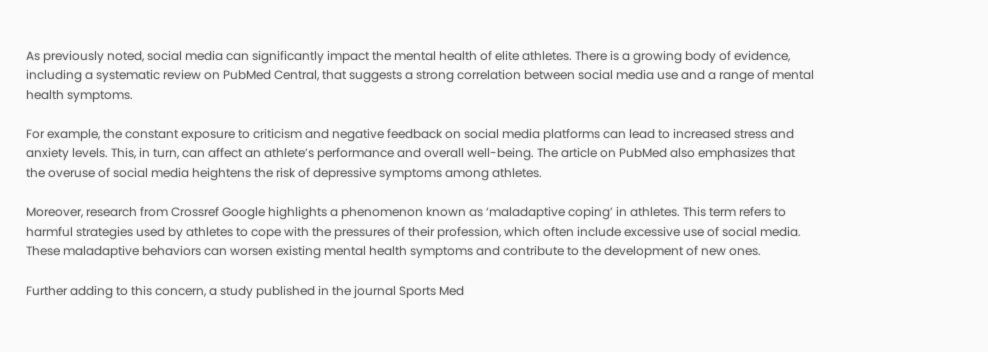As previously noted, social media can significantly impact the mental health of elite athletes. There is a growing body of evidence, including a systematic review on PubMed Central, that suggests a strong correlation between social media use and a range of mental health symptoms.

For example, the constant exposure to criticism and negative feedback on social media platforms can lead to increased stress and anxiety levels. This, in turn, can affect an athlete’s performance and overall well-being. The article on PubMed also emphasizes that the overuse of social media heightens the risk of depressive symptoms among athletes.

Moreover, research from Crossref Google highlights a phenomenon known as ‘maladaptive coping’ in athletes. This term refers to harmful strategies used by athletes to cope with the pressures of their profession, which often include excessive use of social media. These maladaptive behaviors can worsen existing mental health symptoms and contribute to the development of new ones.

Further adding to this concern, a study published in the journal Sports Med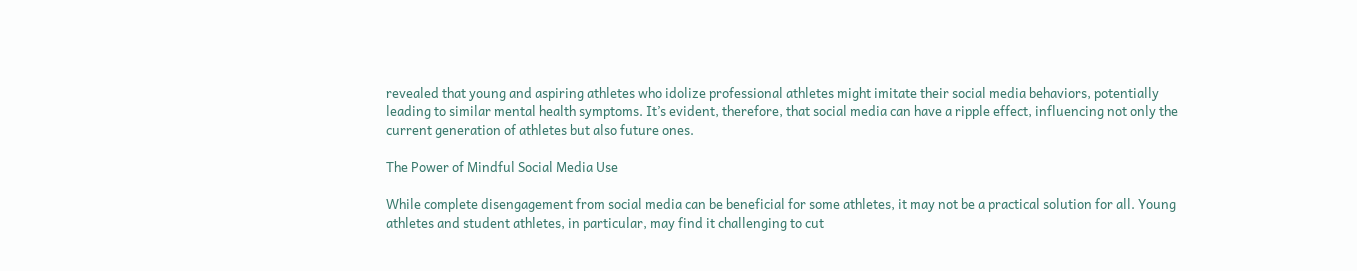revealed that young and aspiring athletes who idolize professional athletes might imitate their social media behaviors, potentially leading to similar mental health symptoms. It’s evident, therefore, that social media can have a ripple effect, influencing not only the current generation of athletes but also future ones.

The Power of Mindful Social Media Use

While complete disengagement from social media can be beneficial for some athletes, it may not be a practical solution for all. Young athletes and student athletes, in particular, may find it challenging to cut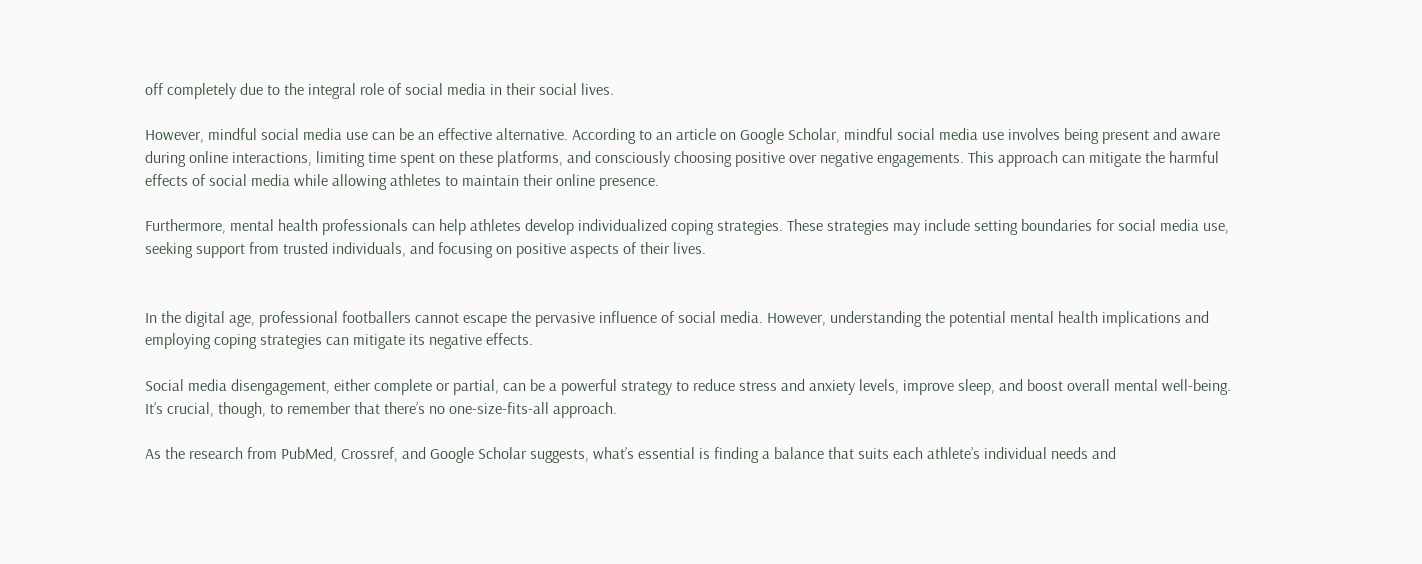off completely due to the integral role of social media in their social lives.

However, mindful social media use can be an effective alternative. According to an article on Google Scholar, mindful social media use involves being present and aware during online interactions, limiting time spent on these platforms, and consciously choosing positive over negative engagements. This approach can mitigate the harmful effects of social media while allowing athletes to maintain their online presence.

Furthermore, mental health professionals can help athletes develop individualized coping strategies. These strategies may include setting boundaries for social media use, seeking support from trusted individuals, and focusing on positive aspects of their lives.


In the digital age, professional footballers cannot escape the pervasive influence of social media. However, understanding the potential mental health implications and employing coping strategies can mitigate its negative effects.

Social media disengagement, either complete or partial, can be a powerful strategy to reduce stress and anxiety levels, improve sleep, and boost overall mental well-being. It’s crucial, though, to remember that there’s no one-size-fits-all approach.

As the research from PubMed, Crossref, and Google Scholar suggests, what’s essential is finding a balance that suits each athlete’s individual needs and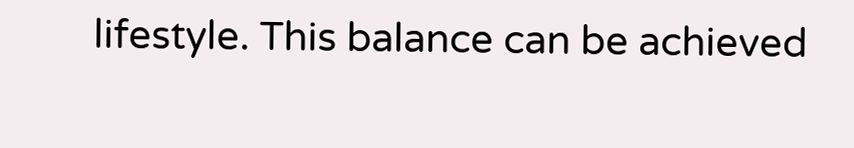lifestyle. This balance can be achieved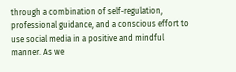through a combination of self-regulation, professional guidance, and a conscious effort to use social media in a positive and mindful manner. As we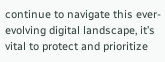continue to navigate this ever-evolving digital landscape, it’s vital to protect and prioritize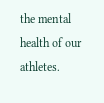the mental health of our athletes.